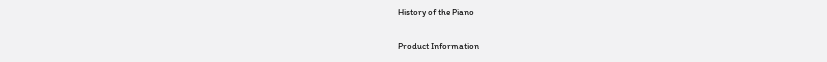History of the Piano

Product Information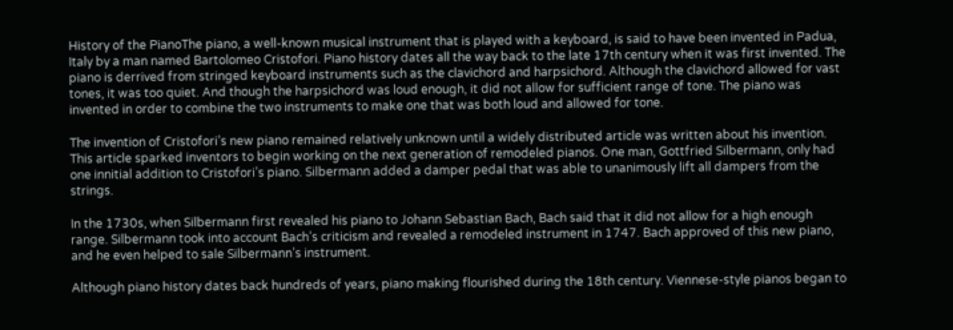History of the PianoThe piano, a well-known musical instrument that is played with a keyboard, is said to have been invented in Padua, Italy by a man named Bartolomeo Cristofori. Piano history dates all the way back to the late 17th century when it was first invented. The piano is derrived from stringed keyboard instruments such as the clavichord and harpsichord. Although the clavichord allowed for vast tones, it was too quiet. And though the harpsichord was loud enough, it did not allow for sufficient range of tone. The piano was invented in order to combine the two instruments to make one that was both loud and allowed for tone.

The invention of Cristofori’s new piano remained relatively unknown until a widely distributed article was written about his invention. This article sparked inventors to begin working on the next generation of remodeled pianos. One man, Gottfried Silbermann, only had one innitial addition to Cristofori’s piano. Silbermann added a damper pedal that was able to unanimously lift all dampers from the strings.

In the 1730s, when Silbermann first revealed his piano to Johann Sebastian Bach, Bach said that it did not allow for a high enough range. Silbermann took into account Bach’s criticism and revealed a remodeled instrument in 1747. Bach approved of this new piano, and he even helped to sale Silbermann’s instrument.

Although piano history dates back hundreds of years, piano making flourished during the 18th century. Viennese-style pianos began to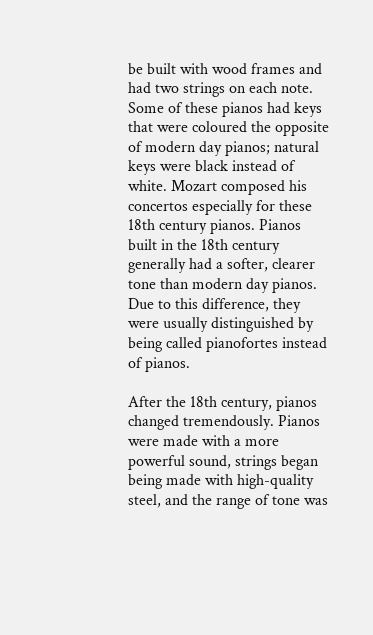be built with wood frames and had two strings on each note. Some of these pianos had keys that were coloured the opposite of modern day pianos; natural keys were black instead of white. Mozart composed his concertos especially for these 18th century pianos. Pianos built in the 18th century generally had a softer, clearer tone than modern day pianos. Due to this difference, they were usually distinguished by being called pianofortes instead of pianos.

After the 18th century, pianos changed tremendously. Pianos were made with a more powerful sound, strings began being made with high-quality steel, and the range of tone was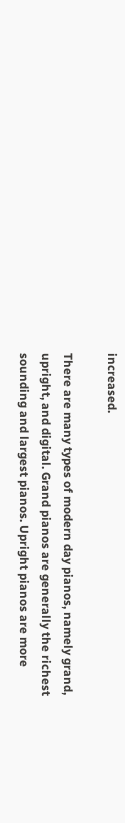increased.

There are many types of modern day pianos, namely grand, upright, and digital. Grand pianos are generally the richest sounding and largest pianos. Upright pianos are more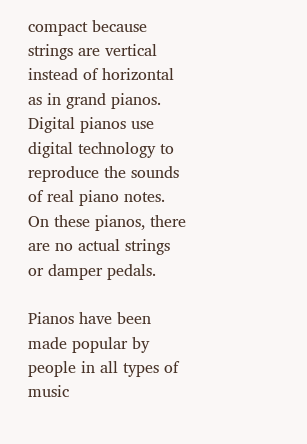compact because strings are vertical instead of horizontal as in grand pianos. Digital pianos use digital technology to reproduce the sounds of real piano notes. On these pianos, there are no actual strings or damper pedals.

Pianos have been made popular by people in all types of music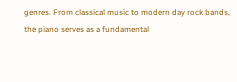genres. From classical music to modern day rock bands, the piano serves as a fundamental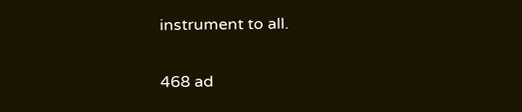instrument to all.

468 ad